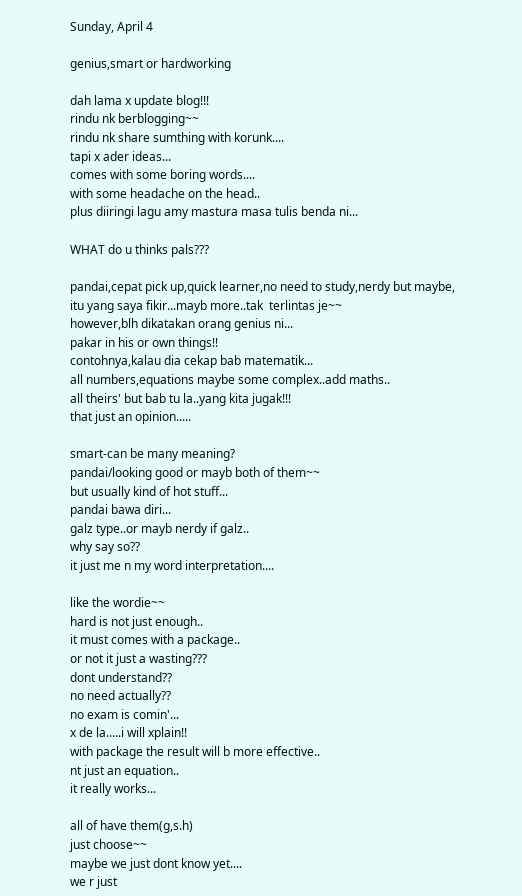Sunday, April 4

genius,smart or hardworking

dah lama x update blog!!!
rindu nk berblogging~~
rindu nk share sumthing with korunk....
tapi x ader ideas...
comes with some boring words....
with some headache on the head..
plus diiringi lagu amy mastura masa tulis benda ni...

WHAT do u thinks pals???

pandai,cepat pick up,quick learner,no need to study,nerdy but maybe,
itu yang saya fikir...mayb more..tak  terlintas je~~
however,blh dikatakan orang genius ni...
pakar in his or own things!!
contohnya,kalau dia cekap bab matematik...
all numbers,equations maybe some complex..add maths..
all theirs' but bab tu la..yang kita jugak!!!
that just an opinion.....

smart-can be many meaning?
pandai/looking good or mayb both of them~~
but usually kind of hot stuff...
pandai bawa diri...
galz type..or mayb nerdy if galz..
why say so??
it just me n my word interpretation....

like the wordie~~
hard is not just enough..
it must comes with a package..
or not it just a wasting???
dont understand??
no need actually??
no exam is comin'...
x de la.....i will xplain!!
with package the result will b more effective..
nt just an equation..
it really works...

all of have them(g,s.h)
just choose~~
maybe we just dont know yet....
we r just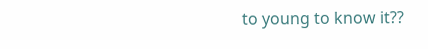to young to know it??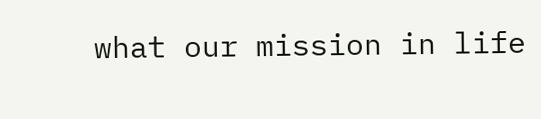what our mission in life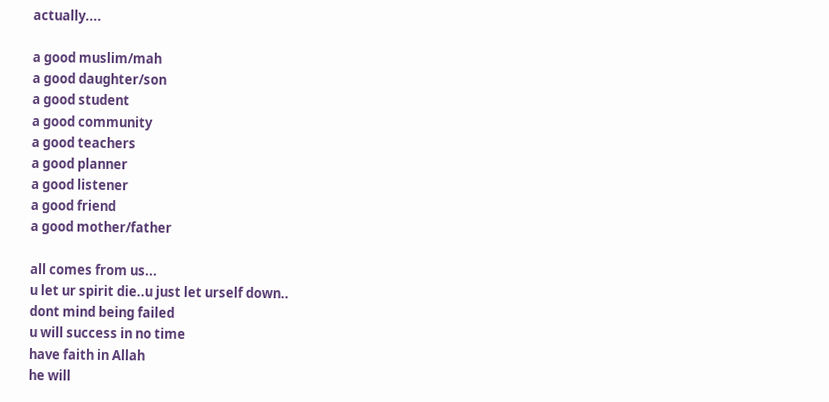actually....

a good muslim/mah
a good daughter/son
a good student
a good community
a good teachers
a good planner
a good listener
a good friend
a good mother/father

all comes from us...
u let ur spirit die..u just let urself down..
dont mind being failed
u will success in no time
have faith in Allah
he will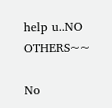help u..NO OTHERS~~

No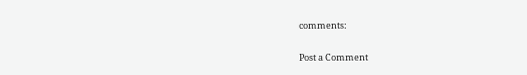comments:

Post a Comment